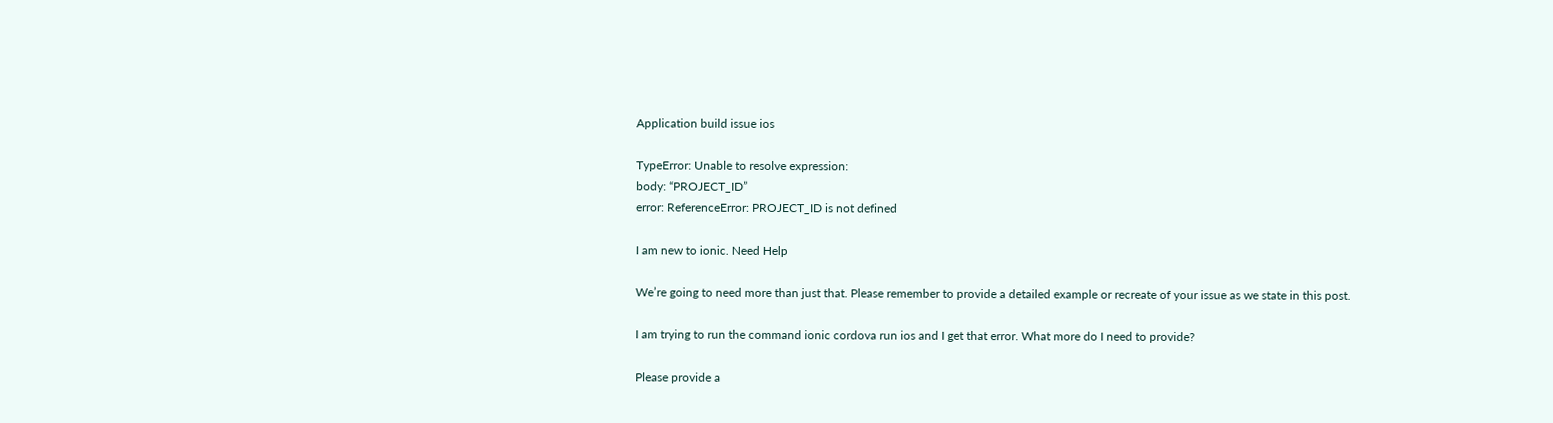Application build issue ios

TypeError: Unable to resolve expression:
body: “PROJECT_ID”
error: ReferenceError: PROJECT_ID is not defined

I am new to ionic. Need Help

We’re going to need more than just that. Please remember to provide a detailed example or recreate of your issue as we state in this post.

I am trying to run the command ionic cordova run ios and I get that error. What more do I need to provide?

Please provide a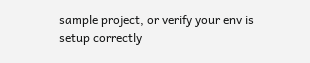sample project, or verify your env is setup correctly